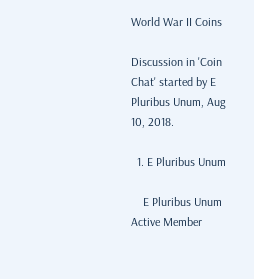World War II Coins

Discussion in 'Coin Chat' started by E Pluribus Unum, Aug 10, 2018.

  1. E Pluribus Unum

    E Pluribus Unum Active Member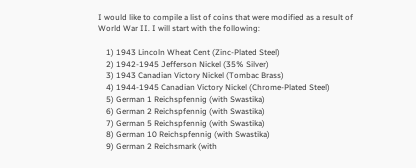I would like to compile a list of coins that were modified as a result of World War II. I will start with the following:

    1) 1943 Lincoln Wheat Cent (Zinc-Plated Steel)
    2) 1942-1945 Jefferson Nickel (35% Silver)
    3) 1943 Canadian Victory Nickel (Tombac Brass)
    4) 1944-1945 Canadian Victory Nickel (Chrome-Plated Steel)
    5) German 1 Reichspfennig (with Swastika)
    6) German 2 Reichspfennig (with Swastika)
    7) German 5 Reichspfennig (with Swastika)
    8) German 10 Reichspfennig (with Swastika)
    9) German 2 Reichsmark (with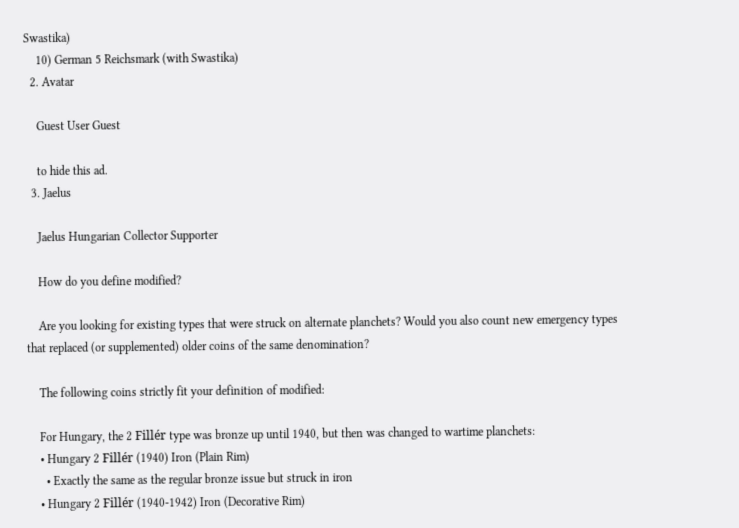Swastika)
    10) German 5 Reichsmark (with Swastika)
  2. Avatar

    Guest User Guest

    to hide this ad.
  3. Jaelus

    Jaelus Hungarian Collector Supporter

    How do you define modified?

    Are you looking for existing types that were struck on alternate planchets? Would you also count new emergency types that replaced (or supplemented) older coins of the same denomination?

    The following coins strictly fit your definition of modified:

    For Hungary, the 2 Fillér type was bronze up until 1940, but then was changed to wartime planchets:
    • Hungary 2 Fillér (1940) Iron (Plain Rim)
      • Exactly the same as the regular bronze issue but struck in iron
    • Hungary 2 Fillér (1940-1942) Iron (Decorative Rim)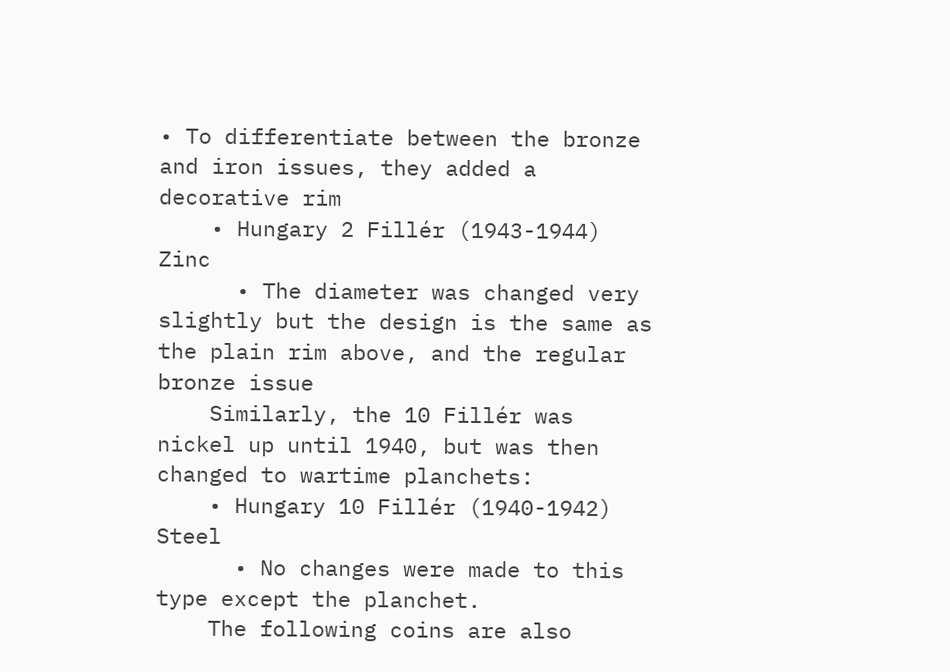• To differentiate between the bronze and iron issues, they added a decorative rim
    • Hungary 2 Fillér (1943-1944) Zinc
      • The diameter was changed very slightly but the design is the same as the plain rim above, and the regular bronze issue
    Similarly, the 10 Fillér was nickel up until 1940, but was then changed to wartime planchets:
    • Hungary 10 Fillér (1940-1942) Steel
      • No changes were made to this type except the planchet.
    The following coins are also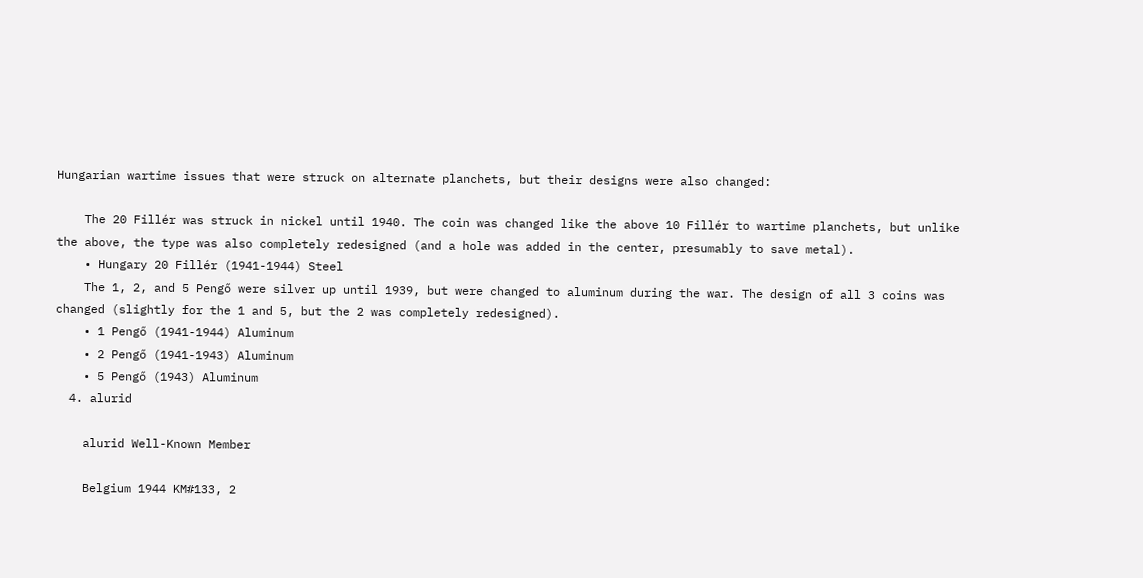Hungarian wartime issues that were struck on alternate planchets, but their designs were also changed:

    The 20 Fillér was struck in nickel until 1940. The coin was changed like the above 10 Fillér to wartime planchets, but unlike the above, the type was also completely redesigned (and a hole was added in the center, presumably to save metal).
    • Hungary 20 Fillér (1941-1944) Steel
    The 1, 2, and 5 Pengő were silver up until 1939, but were changed to aluminum during the war. The design of all 3 coins was changed (slightly for the 1 and 5, but the 2 was completely redesigned).
    • 1 Pengő (1941-1944) Aluminum
    • 2 Pengő (1941-1943) Aluminum
    • 5 Pengő (1943) Aluminum
  4. alurid

    alurid Well-Known Member

    Belgium 1944 KM#133, 2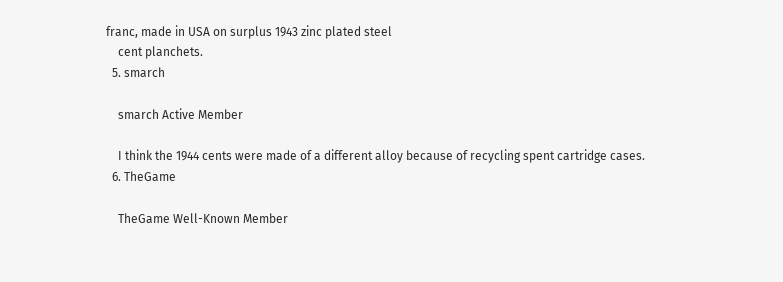franc, made in USA on surplus 1943 zinc plated steel
    cent planchets.
  5. smarch

    smarch Active Member

    I think the 1944 cents were made of a different alloy because of recycling spent cartridge cases.
  6. TheGame

    TheGame Well-Known Member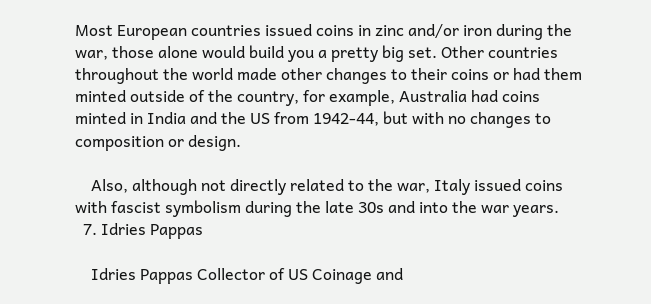Most European countries issued coins in zinc and/or iron during the war, those alone would build you a pretty big set. Other countries throughout the world made other changes to their coins or had them minted outside of the country, for example, Australia had coins minted in India and the US from 1942-44, but with no changes to composition or design.

    Also, although not directly related to the war, Italy issued coins with fascist symbolism during the late 30s and into the war years.
  7. Idries Pappas

    Idries Pappas Collector of US Coinage and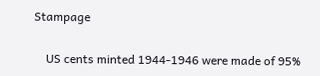Stampage

    US cents minted 1944-1946 were made of 95%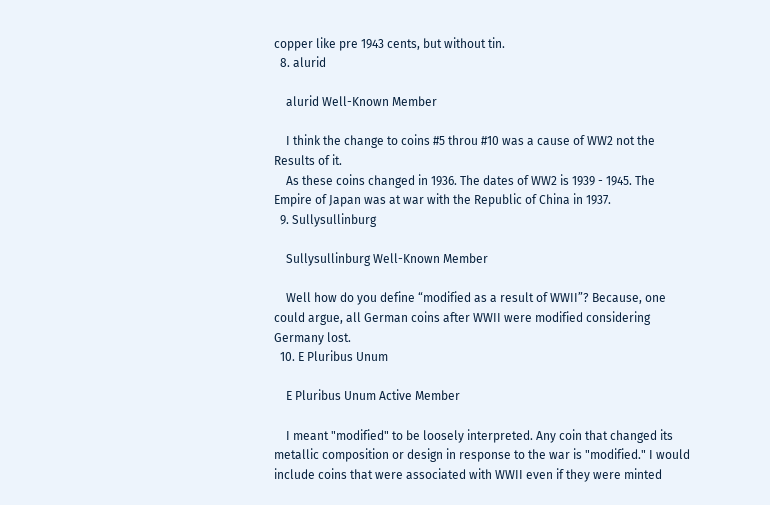copper like pre 1943 cents, but without tin.
  8. alurid

    alurid Well-Known Member

    I think the change to coins #5 throu #10 was a cause of WW2 not the Results of it.
    As these coins changed in 1936. The dates of WW2 is 1939 - 1945. The Empire of Japan was at war with the Republic of China in 1937.
  9. Sullysullinburg

    Sullysullinburg Well-Known Member

    Well how do you define “modified as a result of WWII”? Because, one could argue, all German coins after WWII were modified considering Germany lost.
  10. E Pluribus Unum

    E Pluribus Unum Active Member

    I meant "modified" to be loosely interpreted. Any coin that changed its metallic composition or design in response to the war is "modified." I would include coins that were associated with WWII even if they were minted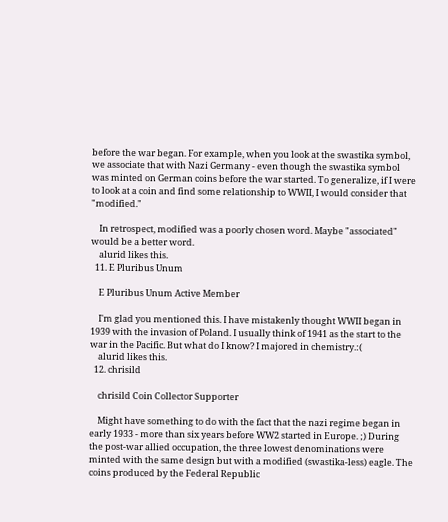before the war began. For example, when you look at the swastika symbol, we associate that with Nazi Germany - even though the swastika symbol was minted on German coins before the war started. To generalize, if I were to look at a coin and find some relationship to WWII, I would consider that "modified."

    In retrospect, modified was a poorly chosen word. Maybe "associated" would be a better word.
    alurid likes this.
  11. E Pluribus Unum

    E Pluribus Unum Active Member

    I'm glad you mentioned this. I have mistakenly thought WWII began in 1939 with the invasion of Poland. I usually think of 1941 as the start to the war in the Pacific. But what do I know? I majored in chemistry.:(
    alurid likes this.
  12. chrisild

    chrisild Coin Collector Supporter

    Might have something to do with the fact that the nazi regime began in early 1933 - more than six years before WW2 started in Europe. ;) During the post-war allied occupation, the three lowest denominations were minted with the same design but with a modified (swastika-less) eagle. The coins produced by the Federal Republic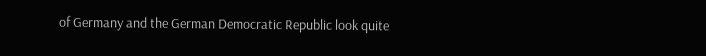of Germany and the German Democratic Republic look quite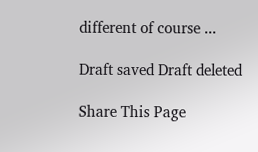different of course ...

Draft saved Draft deleted

Share This Page